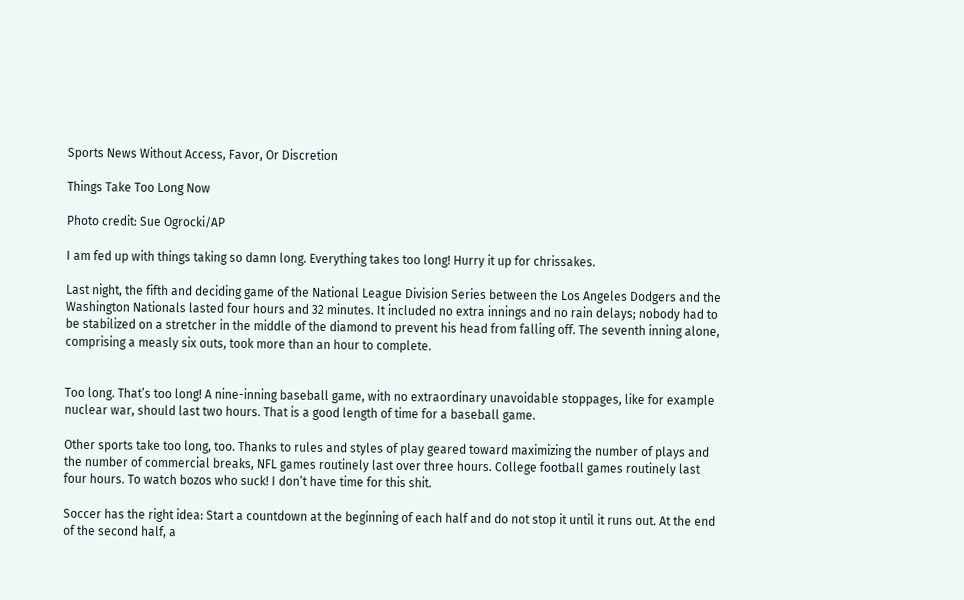Sports News Without Access, Favor, Or Discretion

Things Take Too Long Now

Photo credit: Sue Ogrocki/AP

I am fed up with things taking so damn long. Everything takes too long! Hurry it up for chrissakes.

Last night, the fifth and deciding game of the National League Division Series between the Los Angeles Dodgers and the Washington Nationals lasted four hours and 32 minutes. It included no extra innings and no rain delays; nobody had to be stabilized on a stretcher in the middle of the diamond to prevent his head from falling off. The seventh inning alone, comprising a measly six outs, took more than an hour to complete.


Too long. That’s too long! A nine-inning baseball game, with no extraordinary unavoidable stoppages, like for example nuclear war, should last two hours. That is a good length of time for a baseball game.

Other sports take too long, too. Thanks to rules and styles of play geared toward maximizing the number of plays and the number of commercial breaks, NFL games routinely last over three hours. College football games routinely last four hours. To watch bozos who suck! I don’t have time for this shit.

Soccer has the right idea: Start a countdown at the beginning of each half and do not stop it until it runs out. At the end of the second half, a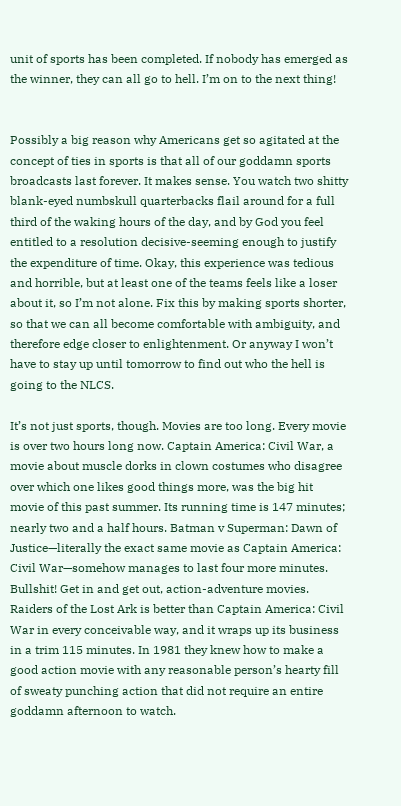unit of sports has been completed. If nobody has emerged as the winner, they can all go to hell. I’m on to the next thing!


Possibly a big reason why Americans get so agitated at the concept of ties in sports is that all of our goddamn sports broadcasts last forever. It makes sense. You watch two shitty blank-eyed numbskull quarterbacks flail around for a full third of the waking hours of the day, and by God you feel entitled to a resolution decisive-seeming enough to justify the expenditure of time. Okay, this experience was tedious and horrible, but at least one of the teams feels like a loser about it, so I’m not alone. Fix this by making sports shorter, so that we can all become comfortable with ambiguity, and therefore edge closer to enlightenment. Or anyway I won’t have to stay up until tomorrow to find out who the hell is going to the NLCS.

It’s not just sports, though. Movies are too long. Every movie is over two hours long now. Captain America: Civil War, a movie about muscle dorks in clown costumes who disagree over which one likes good things more, was the big hit movie of this past summer. Its running time is 147 minutes; nearly two and a half hours. Batman v Superman: Dawn of Justice—literally the exact same movie as Captain America: Civil War—somehow manages to last four more minutes. Bullshit! Get in and get out, action-adventure movies. Raiders of the Lost Ark is better than Captain America: Civil War in every conceivable way, and it wraps up its business in a trim 115 minutes. In 1981 they knew how to make a good action movie with any reasonable person’s hearty fill of sweaty punching action that did not require an entire goddamn afternoon to watch.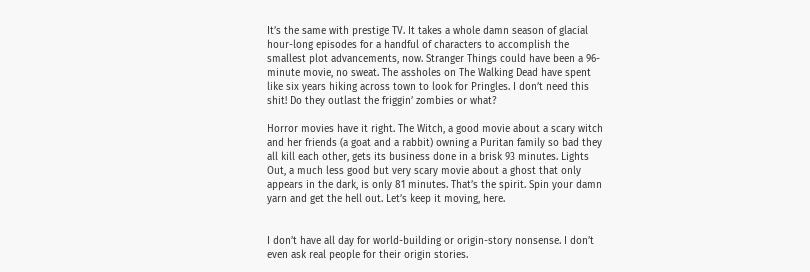It’s the same with prestige TV. It takes a whole damn season of glacial hour-long episodes for a handful of characters to accomplish the smallest plot advancements, now. Stranger Things could have been a 96-minute movie, no sweat. The assholes on The Walking Dead have spent like six years hiking across town to look for Pringles. I don’t need this shit! Do they outlast the friggin’ zombies or what?

Horror movies have it right. The Witch, a good movie about a scary witch and her friends (a goat and a rabbit) owning a Puritan family so bad they all kill each other, gets its business done in a brisk 93 minutes. Lights Out, a much less good but very scary movie about a ghost that only appears in the dark, is only 81 minutes. That’s the spirit. Spin your damn yarn and get the hell out. Let’s keep it moving, here.


I don’t have all day for world-building or origin-story nonsense. I don’t even ask real people for their origin stories.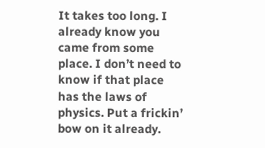It takes too long. I already know you came from some place. I don’t need to know if that place has the laws of physics. Put a frickin’ bow on it already.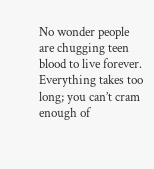No wonder people are chugging teen blood to live forever. Everything takes too long; you can’t cram enough of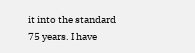it into the standard 75 years. I have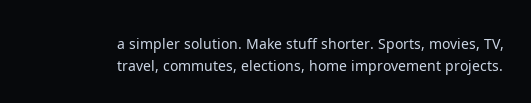a simpler solution. Make stuff shorter. Sports, movies, TV, travel, commutes, elections, home improvement projects.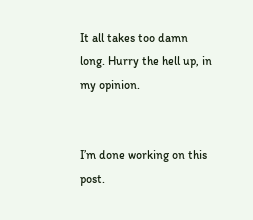It all takes too damn long. Hurry the hell up, in my opinion.


I’m done working on this post.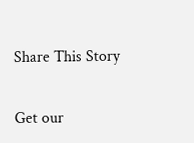Share This Story

Get our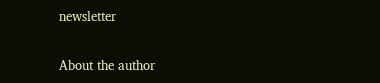newsletter

About the author